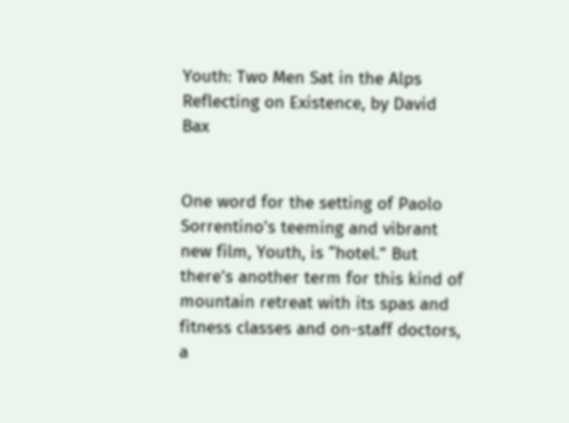Youth: Two Men Sat in the Alps Reflecting on Existence, by David Bax


One word for the setting of Paolo Sorrentino’s teeming and vibrant new film, Youth, is “hotel.” But there’s another term for this kind of mountain retreat with its spas and fitness classes and on-staff doctors, a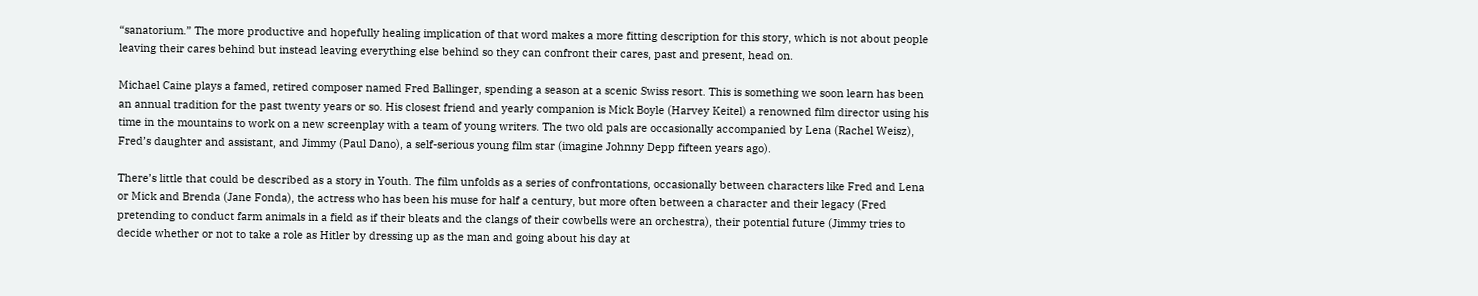“sanatorium.” The more productive and hopefully healing implication of that word makes a more fitting description for this story, which is not about people leaving their cares behind but instead leaving everything else behind so they can confront their cares, past and present, head on.

Michael Caine plays a famed, retired composer named Fred Ballinger, spending a season at a scenic Swiss resort. This is something we soon learn has been an annual tradition for the past twenty years or so. His closest friend and yearly companion is Mick Boyle (Harvey Keitel) a renowned film director using his time in the mountains to work on a new screenplay with a team of young writers. The two old pals are occasionally accompanied by Lena (Rachel Weisz), Fred’s daughter and assistant, and Jimmy (Paul Dano), a self-serious young film star (imagine Johnny Depp fifteen years ago).

There’s little that could be described as a story in Youth. The film unfolds as a series of confrontations, occasionally between characters like Fred and Lena or Mick and Brenda (Jane Fonda), the actress who has been his muse for half a century, but more often between a character and their legacy (Fred pretending to conduct farm animals in a field as if their bleats and the clangs of their cowbells were an orchestra), their potential future (Jimmy tries to decide whether or not to take a role as Hitler by dressing up as the man and going about his day at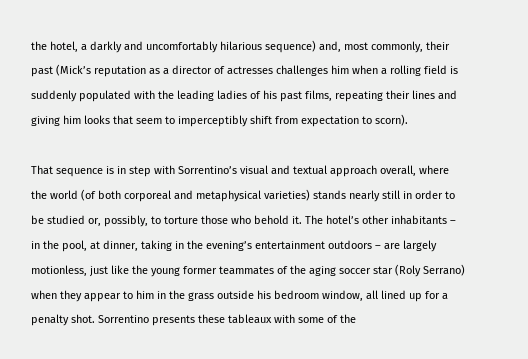the hotel, a darkly and uncomfortably hilarious sequence) and, most commonly, their past (Mick’s reputation as a director of actresses challenges him when a rolling field is suddenly populated with the leading ladies of his past films, repeating their lines and giving him looks that seem to imperceptibly shift from expectation to scorn).

That sequence is in step with Sorrentino’s visual and textual approach overall, where the world (of both corporeal and metaphysical varieties) stands nearly still in order to be studied or, possibly, to torture those who behold it. The hotel’s other inhabitants – in the pool, at dinner, taking in the evening’s entertainment outdoors – are largely motionless, just like the young former teammates of the aging soccer star (Roly Serrano) when they appear to him in the grass outside his bedroom window, all lined up for a penalty shot. Sorrentino presents these tableaux with some of the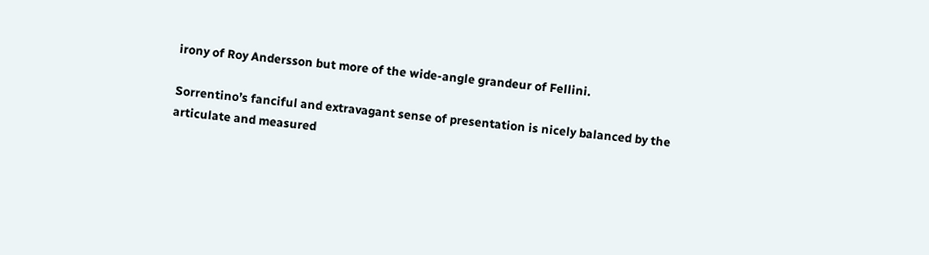irony of Roy Andersson but more of the wide-angle grandeur of Fellini.

Sorrentino’s fanciful and extravagant sense of presentation is nicely balanced by the articulate and measured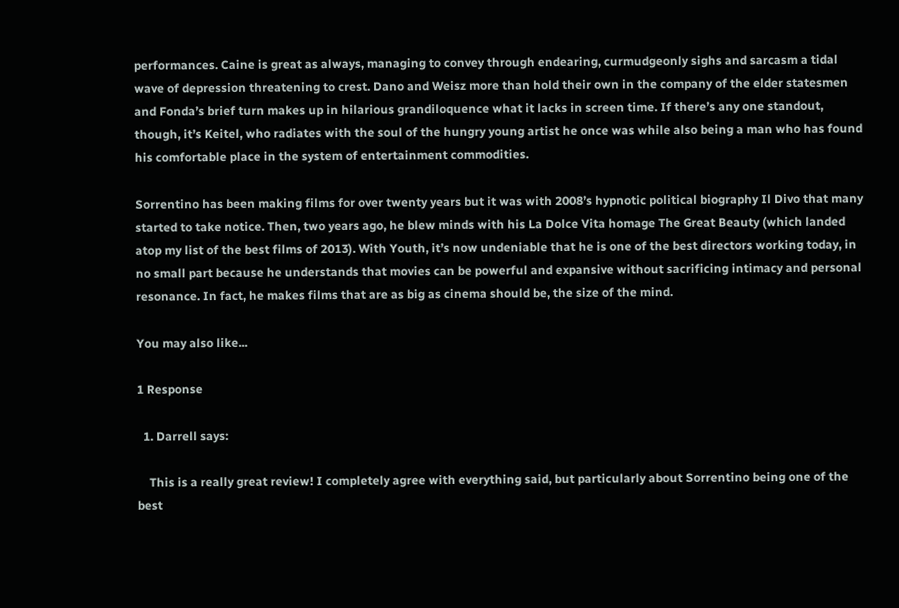performances. Caine is great as always, managing to convey through endearing, curmudgeonly sighs and sarcasm a tidal wave of depression threatening to crest. Dano and Weisz more than hold their own in the company of the elder statesmen and Fonda’s brief turn makes up in hilarious grandiloquence what it lacks in screen time. If there’s any one standout, though, it’s Keitel, who radiates with the soul of the hungry young artist he once was while also being a man who has found his comfortable place in the system of entertainment commodities.

Sorrentino has been making films for over twenty years but it was with 2008’s hypnotic political biography Il Divo that many started to take notice. Then, two years ago, he blew minds with his La Dolce Vita homage The Great Beauty (which landed atop my list of the best films of 2013). With Youth, it’s now undeniable that he is one of the best directors working today, in no small part because he understands that movies can be powerful and expansive without sacrificing intimacy and personal resonance. In fact, he makes films that are as big as cinema should be, the size of the mind.

You may also like...

1 Response

  1. Darrell says:

    This is a really great review! I completely agree with everything said, but particularly about Sorrentino being one of the best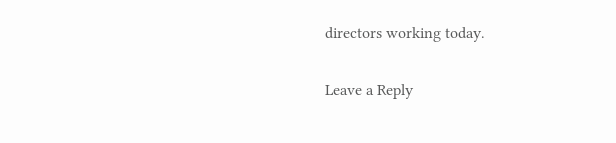directors working today.

Leave a Reply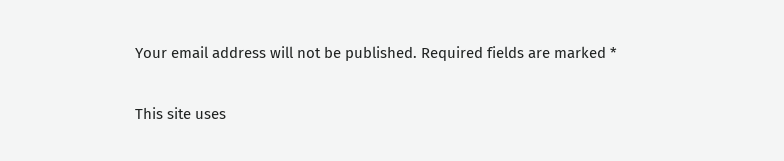Your email address will not be published. Required fields are marked *

This site uses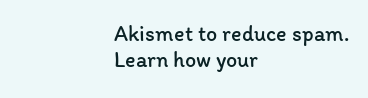Akismet to reduce spam. Learn how your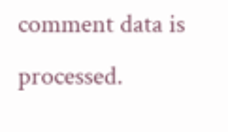comment data is processed.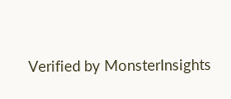Verified by MonsterInsights